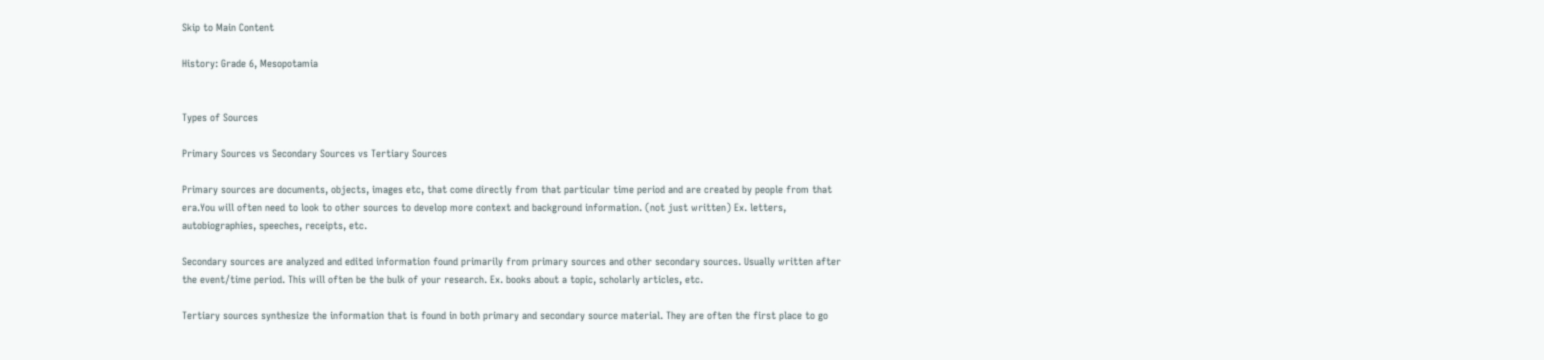Skip to Main Content

History: Grade 6, Mesopotamia


Types of Sources

Primary Sources vs Secondary Sources vs Tertiary Sources

Primary sources are documents, objects, images etc, that come directly from that particular time period and are created by people from that era.You will often need to look to other sources to develop more context and background information. (not just written) Ex. letters, autobiographies, speeches, receipts, etc.

Secondary sources are analyzed and edited information found primarily from primary sources and other secondary sources. Usually written after the event/time period. This will often be the bulk of your research. Ex. books about a topic, scholarly articles, etc.

Tertiary sources synthesize the information that is found in both primary and secondary source material. They are often the first place to go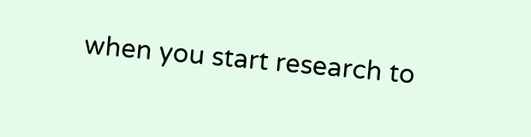when you start research to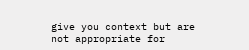give you context but are not appropriate for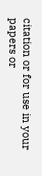citation or for use in your papers or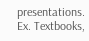presentations. Ex. Textbooks,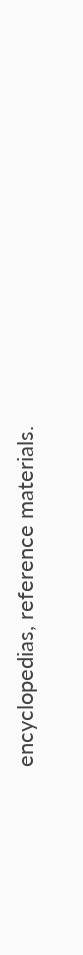encyclopedias, reference materials.